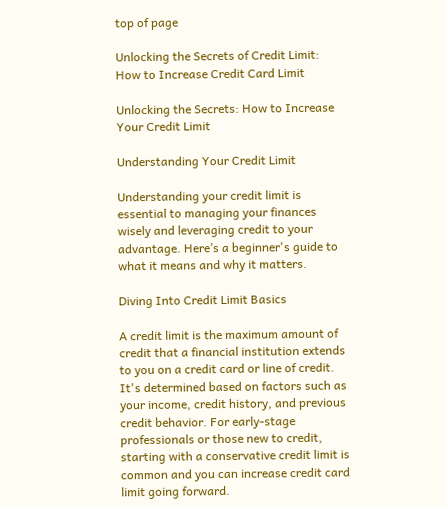top of page

Unlocking the Secrets of Credit Limit: How to Increase Credit Card Limit

Unlocking the Secrets: How to Increase Your Credit Limit

Understanding Your Credit Limit

Understanding your credit limit is essential to managing your finances wisely and leveraging credit to your advantage. Here’s a beginner's guide to what it means and why it matters.

Diving Into Credit Limit Basics

A credit limit is the maximum amount of credit that a financial institution extends to you on a credit card or line of credit. It's determined based on factors such as your income, credit history, and previous credit behavior. For early-stage professionals or those new to credit, starting with a conservative credit limit is common and you can increase credit card limit going forward.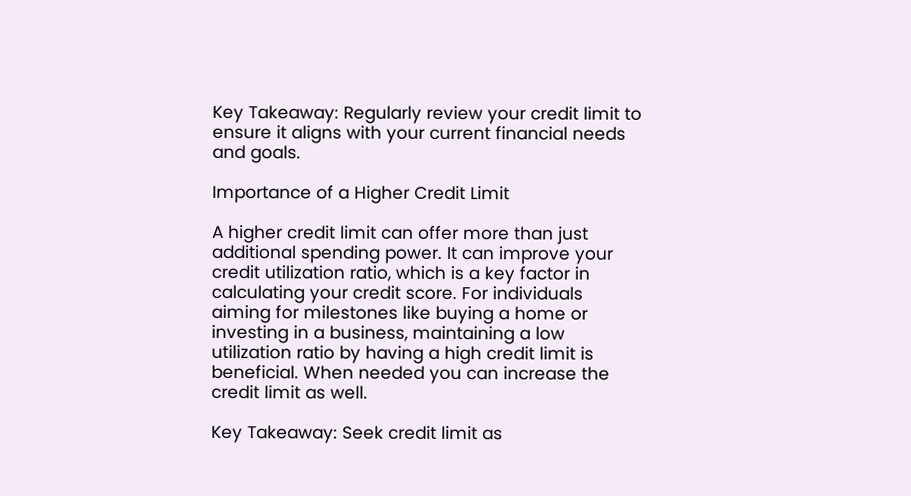Key Takeaway: Regularly review your credit limit to ensure it aligns with your current financial needs and goals.

Importance of a Higher Credit Limit

A higher credit limit can offer more than just additional spending power. It can improve your credit utilization ratio, which is a key factor in calculating your credit score. For individuals aiming for milestones like buying a home or investing in a business, maintaining a low utilization ratio by having a high credit limit is beneficial. When needed you can increase the credit limit as well.

Key Takeaway: Seek credit limit as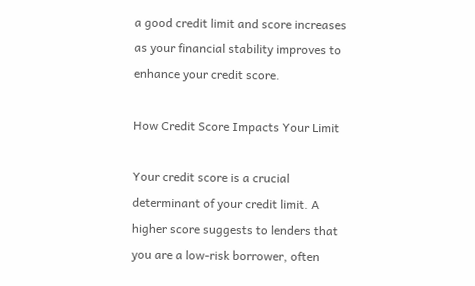a good credit limit and score increases as your financial stability improves to enhance your credit score.

How Credit Score Impacts Your Limit

Your credit score is a crucial determinant of your credit limit. A higher score suggests to lenders that you are a low-risk borrower, often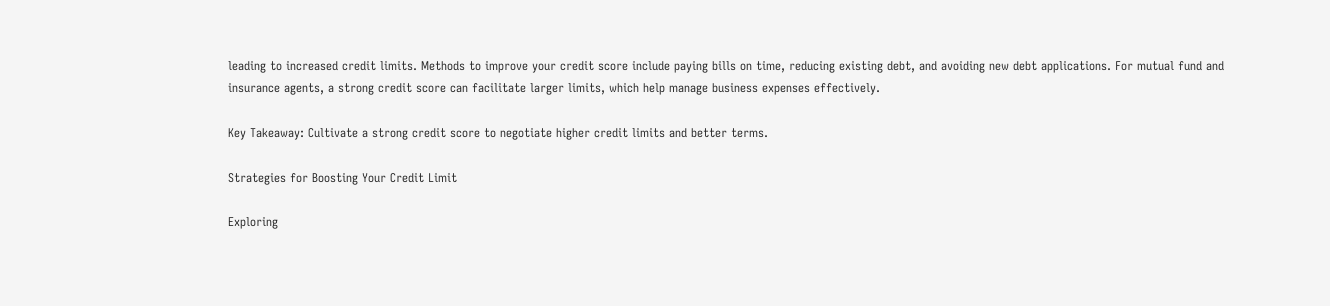leading to increased credit limits. Methods to improve your credit score include paying bills on time, reducing existing debt, and avoiding new debt applications. For mutual fund and insurance agents, a strong credit score can facilitate larger limits, which help manage business expenses effectively.

Key Takeaway: Cultivate a strong credit score to negotiate higher credit limits and better terms.

Strategies for Boosting Your Credit Limit

Exploring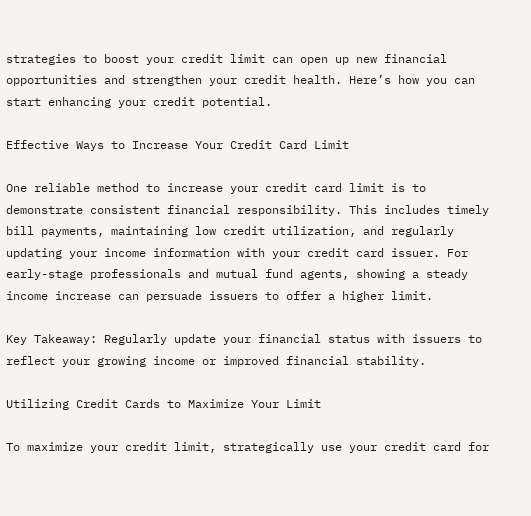strategies to boost your credit limit can open up new financial opportunities and strengthen your credit health. Here’s how you can start enhancing your credit potential.

Effective Ways to Increase Your Credit Card Limit

One reliable method to increase your credit card limit is to demonstrate consistent financial responsibility. This includes timely bill payments, maintaining low credit utilization, and regularly updating your income information with your credit card issuer. For early-stage professionals and mutual fund agents, showing a steady income increase can persuade issuers to offer a higher limit.

Key Takeaway: Regularly update your financial status with issuers to reflect your growing income or improved financial stability.

Utilizing Credit Cards to Maximize Your Limit

To maximize your credit limit, strategically use your credit card for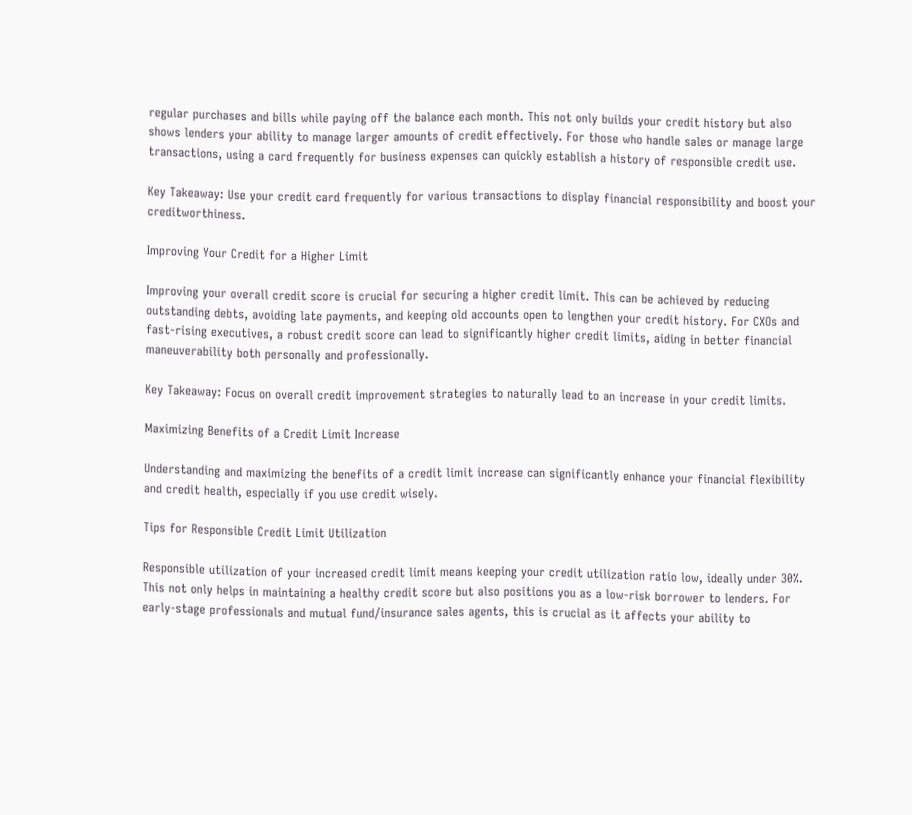regular purchases and bills while paying off the balance each month. This not only builds your credit history but also shows lenders your ability to manage larger amounts of credit effectively. For those who handle sales or manage large transactions, using a card frequently for business expenses can quickly establish a history of responsible credit use.

Key Takeaway: Use your credit card frequently for various transactions to display financial responsibility and boost your creditworthiness.

Improving Your Credit for a Higher Limit

Improving your overall credit score is crucial for securing a higher credit limit. This can be achieved by reducing outstanding debts, avoiding late payments, and keeping old accounts open to lengthen your credit history. For CXOs and fast-rising executives, a robust credit score can lead to significantly higher credit limits, aiding in better financial maneuverability both personally and professionally.

Key Takeaway: Focus on overall credit improvement strategies to naturally lead to an increase in your credit limits.

Maximizing Benefits of a Credit Limit Increase

Understanding and maximizing the benefits of a credit limit increase can significantly enhance your financial flexibility and credit health, especially if you use credit wisely.

Tips for Responsible Credit Limit Utilization

Responsible utilization of your increased credit limit means keeping your credit utilization ratio low, ideally under 30%. This not only helps in maintaining a healthy credit score but also positions you as a low-risk borrower to lenders. For early-stage professionals and mutual fund/insurance sales agents, this is crucial as it affects your ability to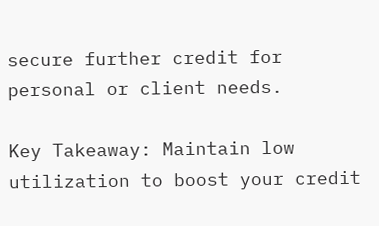secure further credit for personal or client needs.

Key Takeaway: Maintain low utilization to boost your credit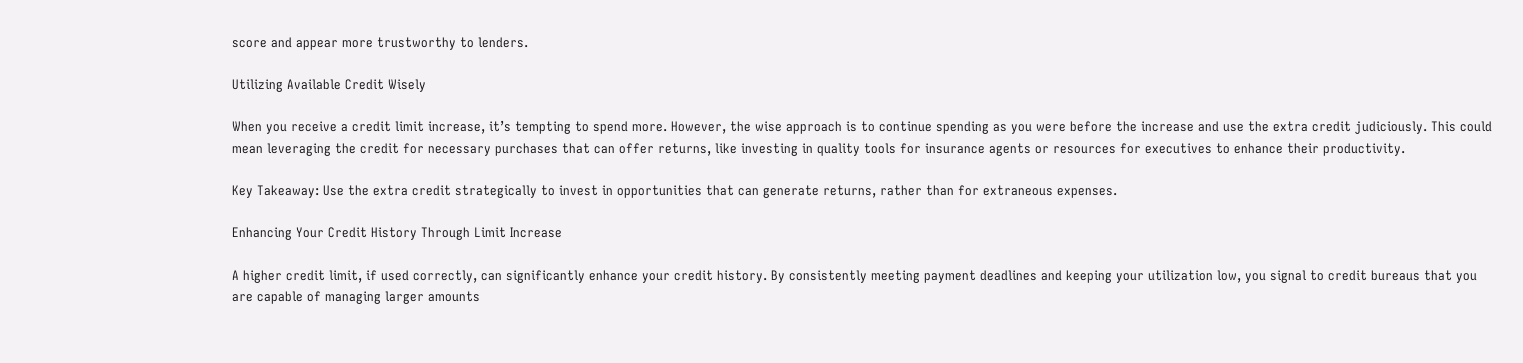score and appear more trustworthy to lenders.

Utilizing Available Credit Wisely

When you receive a credit limit increase, it’s tempting to spend more. However, the wise approach is to continue spending as you were before the increase and use the extra credit judiciously. This could mean leveraging the credit for necessary purchases that can offer returns, like investing in quality tools for insurance agents or resources for executives to enhance their productivity.

Key Takeaway: Use the extra credit strategically to invest in opportunities that can generate returns, rather than for extraneous expenses.

Enhancing Your Credit History Through Limit Increase

A higher credit limit, if used correctly, can significantly enhance your credit history. By consistently meeting payment deadlines and keeping your utilization low, you signal to credit bureaus that you are capable of managing larger amounts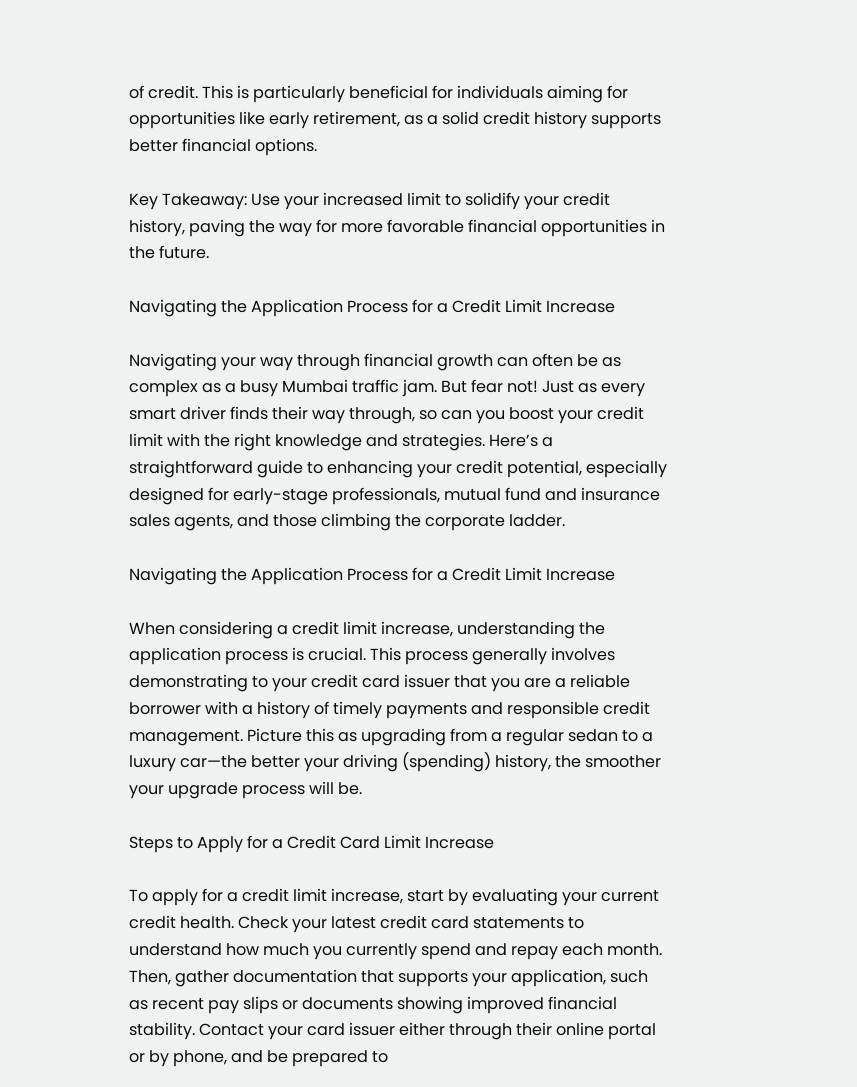of credit. This is particularly beneficial for individuals aiming for opportunities like early retirement, as a solid credit history supports better financial options.

Key Takeaway: Use your increased limit to solidify your credit history, paving the way for more favorable financial opportunities in the future.

Navigating the Application Process for a Credit Limit Increase

Navigating your way through financial growth can often be as complex as a busy Mumbai traffic jam. But fear not! Just as every smart driver finds their way through, so can you boost your credit limit with the right knowledge and strategies. Here’s a straightforward guide to enhancing your credit potential, especially designed for early-stage professionals, mutual fund and insurance sales agents, and those climbing the corporate ladder.

Navigating the Application Process for a Credit Limit Increase

When considering a credit limit increase, understanding the application process is crucial. This process generally involves demonstrating to your credit card issuer that you are a reliable borrower with a history of timely payments and responsible credit management. Picture this as upgrading from a regular sedan to a luxury car—the better your driving (spending) history, the smoother your upgrade process will be.

Steps to Apply for a Credit Card Limit Increase

To apply for a credit limit increase, start by evaluating your current credit health. Check your latest credit card statements to understand how much you currently spend and repay each month. Then, gather documentation that supports your application, such as recent pay slips or documents showing improved financial stability. Contact your card issuer either through their online portal or by phone, and be prepared to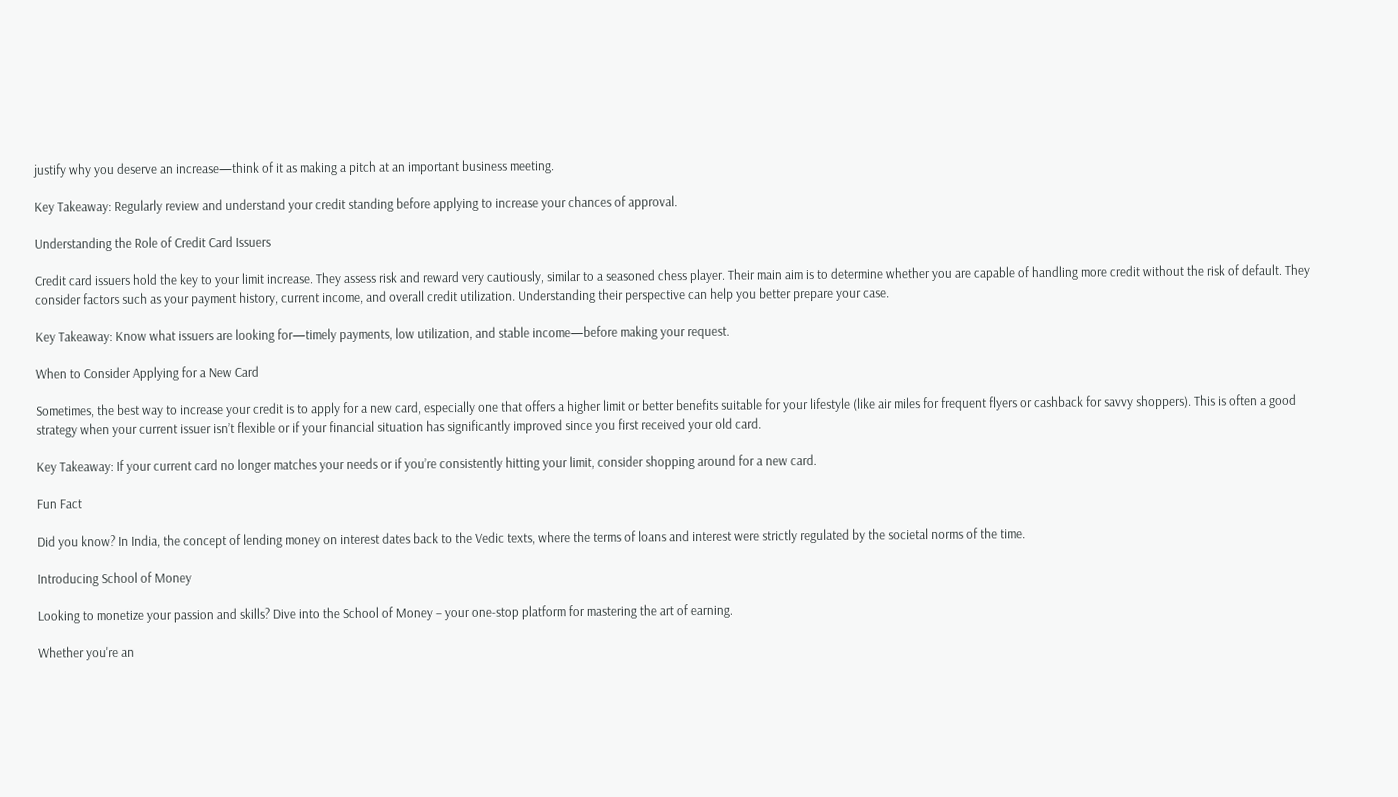justify why you deserve an increase—think of it as making a pitch at an important business meeting.

Key Takeaway: Regularly review and understand your credit standing before applying to increase your chances of approval.

Understanding the Role of Credit Card Issuers

Credit card issuers hold the key to your limit increase. They assess risk and reward very cautiously, similar to a seasoned chess player. Their main aim is to determine whether you are capable of handling more credit without the risk of default. They consider factors such as your payment history, current income, and overall credit utilization. Understanding their perspective can help you better prepare your case.

Key Takeaway: Know what issuers are looking for—timely payments, low utilization, and stable income—before making your request.

When to Consider Applying for a New Card

Sometimes, the best way to increase your credit is to apply for a new card, especially one that offers a higher limit or better benefits suitable for your lifestyle (like air miles for frequent flyers or cashback for savvy shoppers). This is often a good strategy when your current issuer isn’t flexible or if your financial situation has significantly improved since you first received your old card.

Key Takeaway: If your current card no longer matches your needs or if you’re consistently hitting your limit, consider shopping around for a new card.

Fun Fact

Did you know? In India, the concept of lending money on interest dates back to the Vedic texts, where the terms of loans and interest were strictly regulated by the societal norms of the time.

Introducing School of Money

Looking to monetize your passion and skills? Dive into the School of Money – your one-stop platform for mastering the art of earning.

Whether you're an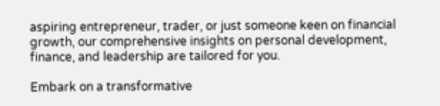aspiring entrepreneur, trader, or just someone keen on financial growth, our comprehensive insights on personal development, finance, and leadership are tailored for you.

Embark on a transformative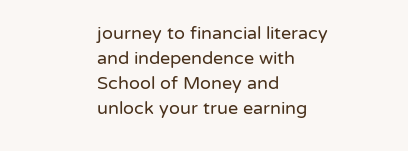journey to financial literacy and independence with School of Money and unlock your true earning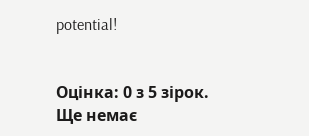potential!


Оцінка: 0 з 5 зірок.
Ще немає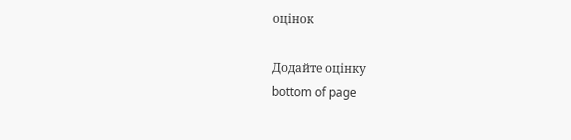оцінок

Додайте оцінку
bottom of page